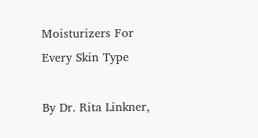Moisturizers For Every Skin Type

By Dr. Rita Linkner,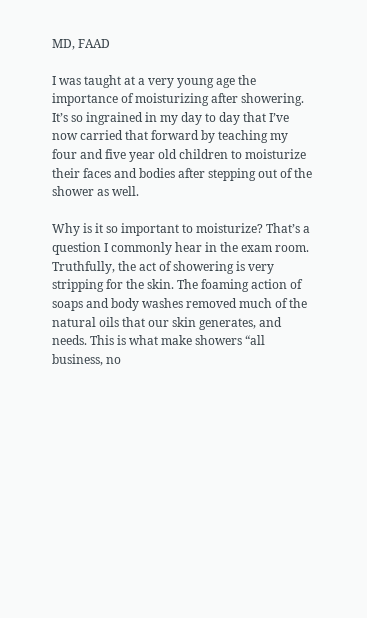MD, FAAD

I was taught at a very young age the importance of moisturizing after showering. It’s so ingrained in my day to day that I’ve now carried that forward by teaching my four and five year old children to moisturize their faces and bodies after stepping out of the shower as well.

Why is it so important to moisturize? That’s a question I commonly hear in the exam room. Truthfully, the act of showering is very stripping for the skin. The foaming action of soaps and body washes removed much of the natural oils that our skin generates, and needs. This is what make showers “all business, no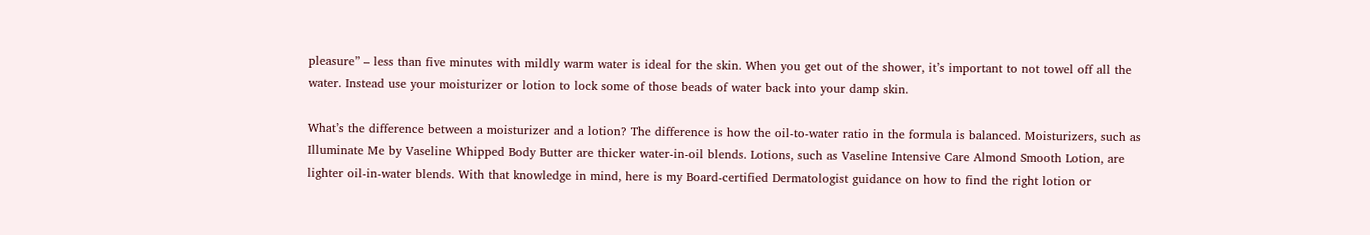pleasure” – less than five minutes with mildly warm water is ideal for the skin. When you get out of the shower, it’s important to not towel off all the water. Instead use your moisturizer or lotion to lock some of those beads of water back into your damp skin.

What’s the difference between a moisturizer and a lotion? The difference is how the oil-to-water ratio in the formula is balanced. Moisturizers, such as Illuminate Me by Vaseline Whipped Body Butter are thicker water-in-oil blends. Lotions, such as Vaseline Intensive Care Almond Smooth Lotion, are lighter oil-in-water blends. With that knowledge in mind, here is my Board-certified Dermatologist guidance on how to find the right lotion or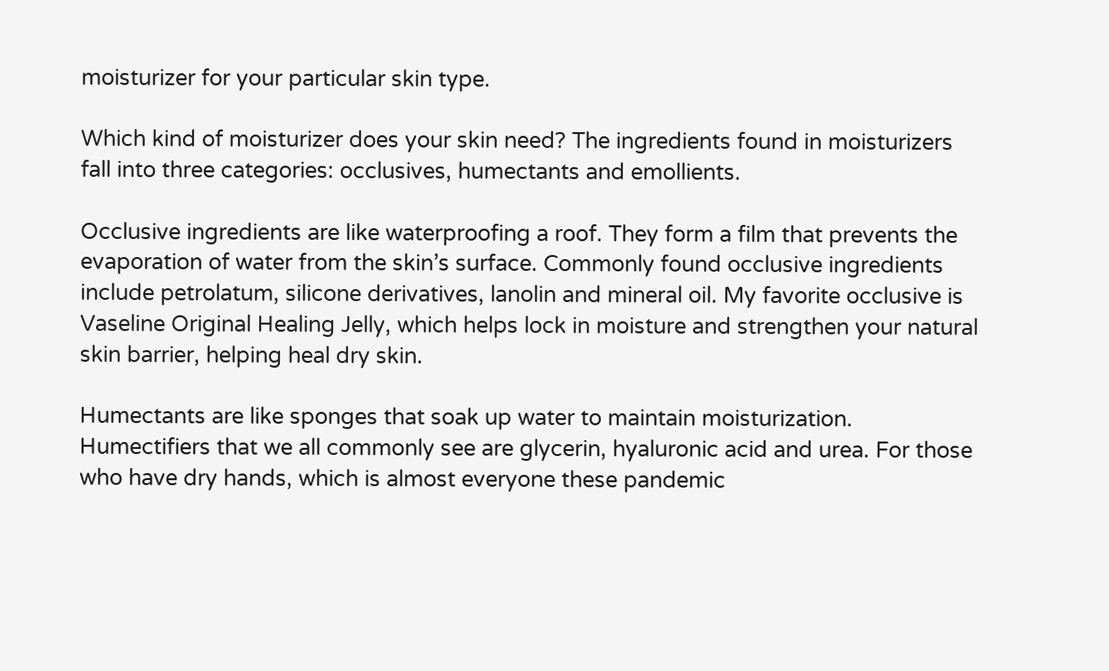moisturizer for your particular skin type.

Which kind of moisturizer does your skin need? The ingredients found in moisturizers fall into three categories: occlusives, humectants and emollients.

Occlusive ingredients are like waterproofing a roof. They form a film that prevents the evaporation of water from the skin’s surface. Commonly found occlusive ingredients include petrolatum, silicone derivatives, lanolin and mineral oil. My favorite occlusive is Vaseline Original Healing Jelly, which helps lock in moisture and strengthen your natural skin barrier, helping heal dry skin.

Humectants are like sponges that soak up water to maintain moisturization. Humectifiers that we all commonly see are glycerin, hyaluronic acid and urea. For those who have dry hands, which is almost everyone these pandemic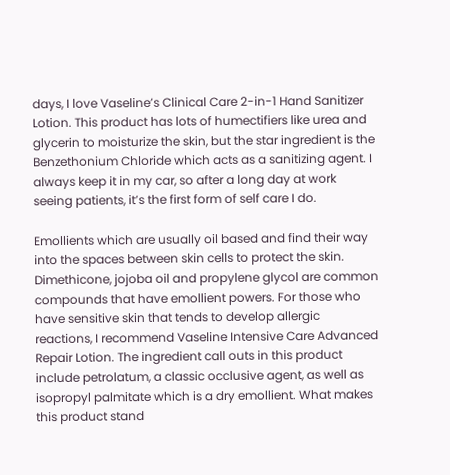days, I love Vaseline’s Clinical Care 2-in-1 Hand Sanitizer Lotion. This product has lots of humectifiers like urea and glycerin to moisturize the skin, but the star ingredient is the Benzethonium Chloride which acts as a sanitizing agent. I always keep it in my car, so after a long day at work seeing patients, it’s the first form of self care I do.

Emollients which are usually oil based and find their way into the spaces between skin cells to protect the skin. Dimethicone, jojoba oil and propylene glycol are common compounds that have emollient powers. For those who have sensitive skin that tends to develop allergic reactions, I recommend Vaseline Intensive Care Advanced Repair Lotion. The ingredient call outs in this product include petrolatum, a classic occlusive agent, as well as isopropyl palmitate which is a dry emollient. What makes this product stand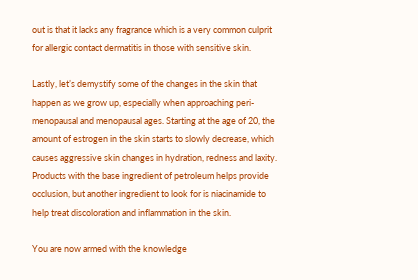out is that it lacks any fragrance which is a very common culprit for allergic contact dermatitis in those with sensitive skin.

Lastly, let’s demystify some of the changes in the skin that happen as we grow up, especially when approaching peri-menopausal and menopausal ages. Starting at the age of 20, the amount of estrogen in the skin starts to slowly decrease, which causes aggressive skin changes in hydration, redness and laxity. Products with the base ingredient of petroleum helps provide occlusion, but another ingredient to look for is niacinamide to help treat discoloration and inflammation in the skin.

You are now armed with the knowledge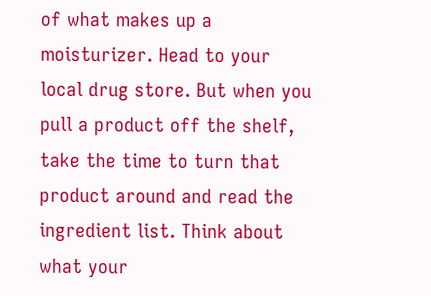of what makes up a moisturizer. Head to your local drug store. But when you pull a product off the shelf, take the time to turn that product around and read the ingredient list. Think about what your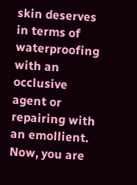skin deserves in terms of waterproofing with an occlusive agent or repairing with an emollient. Now, you are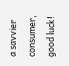a savvier consumer, good luck!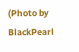(Photo by BlackPearl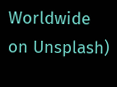Worldwide on Unsplash)